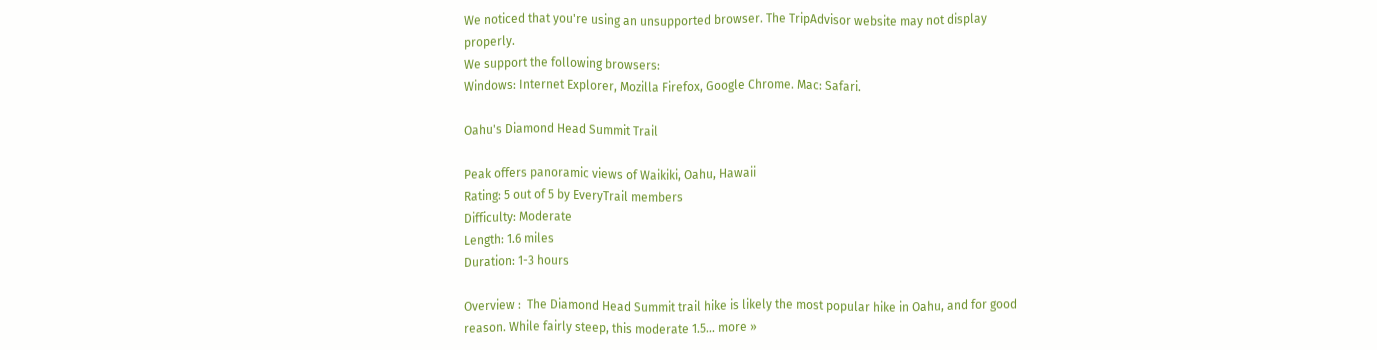We noticed that you're using an unsupported browser. The TripAdvisor website may not display properly.
We support the following browsers:
Windows: Internet Explorer, Mozilla Firefox, Google Chrome. Mac: Safari.

Oahu's Diamond Head Summit Trail

Peak offers panoramic views of Waikiki, Oahu, Hawaii
Rating: 5 out of 5 by EveryTrail members
Difficulty: Moderate
Length: 1.6 miles
Duration: 1-3 hours

Overview :  The Diamond Head Summit trail hike is likely the most popular hike in Oahu, and for good reason. While fairly steep, this moderate 1.5... more »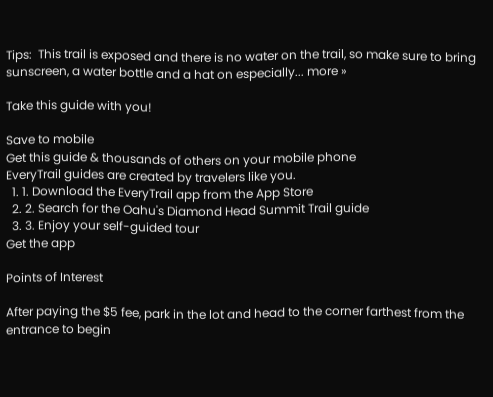Tips:  This trail is exposed and there is no water on the trail, so make sure to bring sunscreen, a water bottle and a hat on especially... more »

Take this guide with you!

Save to mobile
Get this guide & thousands of others on your mobile phone
EveryTrail guides are created by travelers like you.
  1. 1. Download the EveryTrail app from the App Store
  2. 2. Search for the Oahu's Diamond Head Summit Trail guide
  3. 3. Enjoy your self-guided tour
Get the app

Points of Interest

After paying the $5 fee, park in the lot and head to the corner farthest from the entrance to begin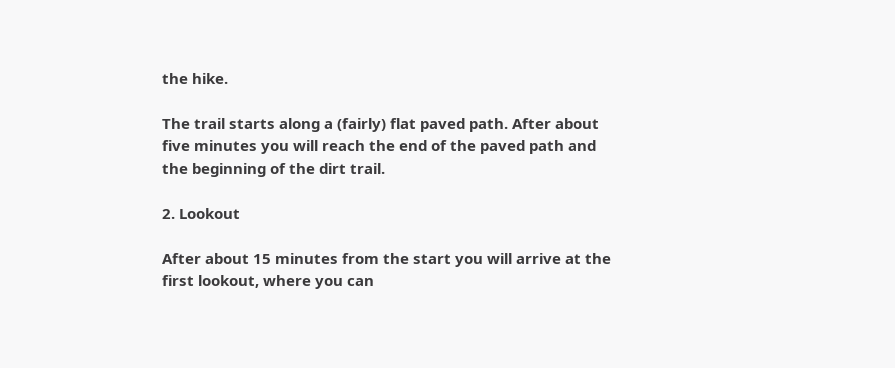the hike.

The trail starts along a (fairly) flat paved path. After about five minutes you will reach the end of the paved path and the beginning of the dirt trail.

2. Lookout

After about 15 minutes from the start you will arrive at the first lookout, where you can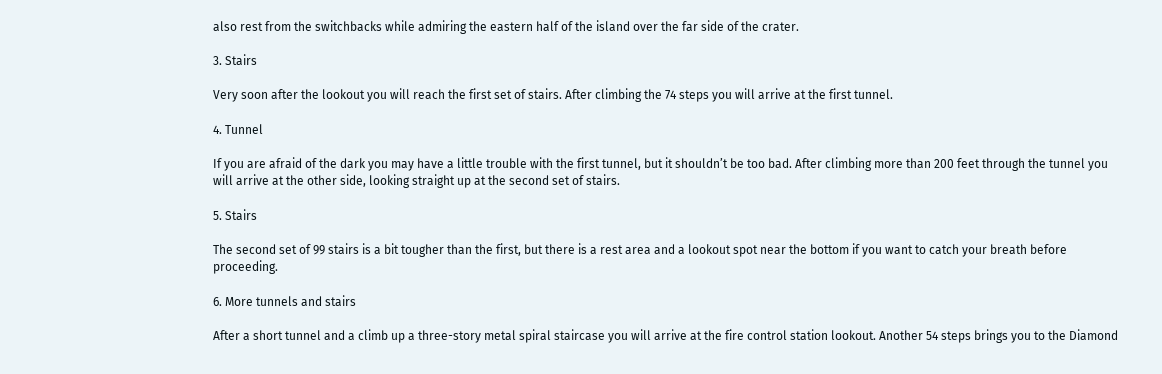also rest from the switchbacks while admiring the eastern half of the island over the far side of the crater.

3. Stairs

Very soon after the lookout you will reach the first set of stairs. After climbing the 74 steps you will arrive at the first tunnel.

4. Tunnel

If you are afraid of the dark you may have a little trouble with the first tunnel, but it shouldn’t be too bad. After climbing more than 200 feet through the tunnel you will arrive at the other side, looking straight up at the second set of stairs.

5. Stairs

The second set of 99 stairs is a bit tougher than the first, but there is a rest area and a lookout spot near the bottom if you want to catch your breath before proceeding.

6. More tunnels and stairs

After a short tunnel and a climb up a three-story metal spiral staircase you will arrive at the fire control station lookout. Another 54 steps brings you to the Diamond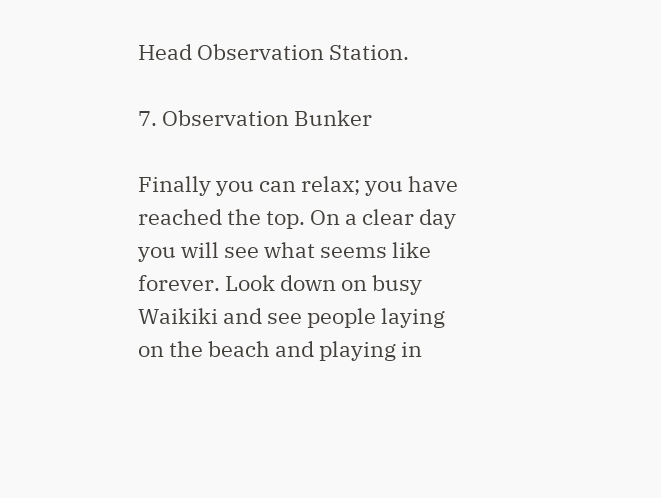Head Observation Station.

7. Observation Bunker

Finally you can relax; you have reached the top. On a clear day you will see what seems like forever. Look down on busy Waikiki and see people laying on the beach and playing in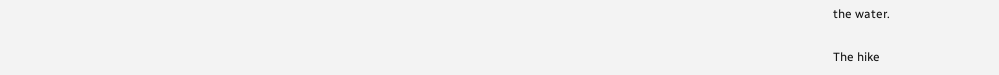the water.

The hike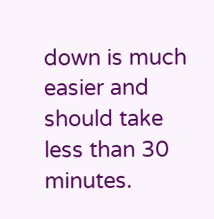down is much easier and should take less than 30 minutes.